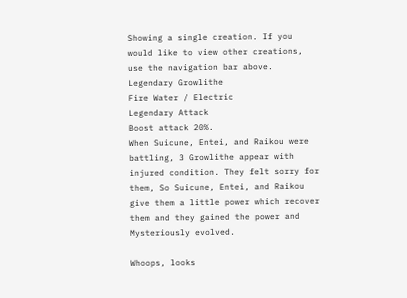Showing a single creation. If you would like to view other creations, use the navigation bar above.
Legendary Growlithe
Fire Water / Electric
Legendary Attack
Boost attack 20%.
When Suicune, Entei, and Raikou were battling, 3 Growlithe appear with injured condition. They felt sorry for them, So Suicune, Entei, and Raikou give them a little power which recover them and they gained the power and Mysteriously evolved.

Whoops, looks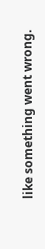like something went wrong.